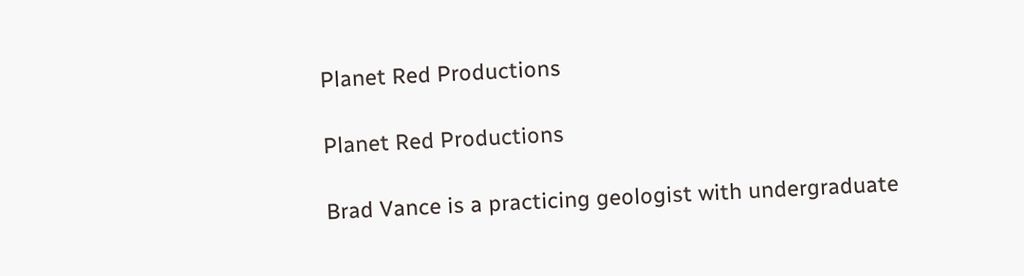Planet Red Productions

Planet Red Productions

Brad Vance is a practicing geologist with undergraduate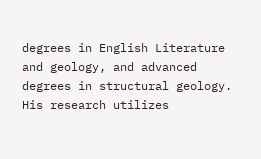degrees in English Literature and geology, and advanced degrees in structural geology. His research utilizes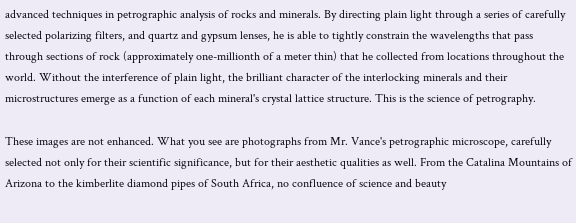advanced techniques in petrographic analysis of rocks and minerals. By directing plain light through a series of carefully selected polarizing filters, and quartz and gypsum lenses, he is able to tightly constrain the wavelengths that pass through sections of rock (approximately one-millionth of a meter thin) that he collected from locations throughout the world. Without the interference of plain light, the brilliant character of the interlocking minerals and their microstructures emerge as a function of each mineral's crystal lattice structure. This is the science of petrography.

These images are not enhanced. What you see are photographs from Mr. Vance's petrographic microscope, carefully selected not only for their scientific significance, but for their aesthetic qualities as well. From the Catalina Mountains of Arizona to the kimberlite diamond pipes of South Africa, no confluence of science and beauty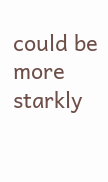could be more starkly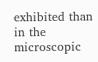exhibited than in the microscopic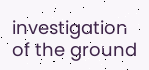investigation of the ground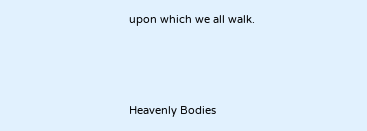upon which we all walk.



Heavenly Bodies